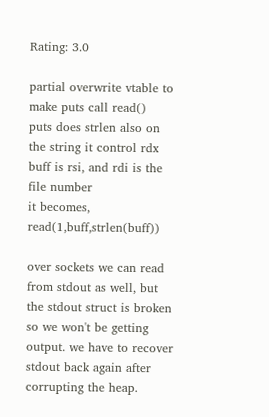Rating: 3.0

partial overwrite vtable to make puts call read()
puts does strlen also on the string it control rdx
buff is rsi, and rdi is the file number
it becomes, read(1,buff,strlen(buff))

over sockets we can read from stdout as well, but the stdout struct is broken so we won't be getting output. we have to recover stdout back again after corrupting the heap.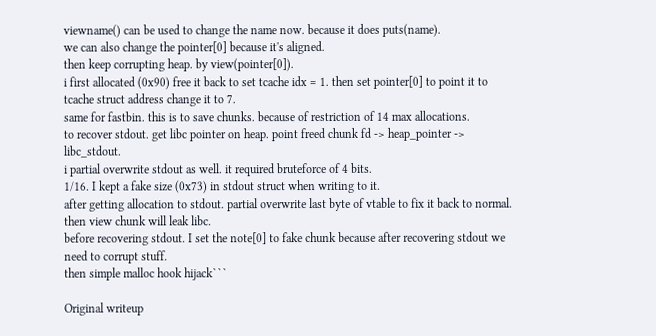viewname() can be used to change the name now. because it does puts(name).
we can also change the pointer[0] because it's aligned.
then keep corrupting heap. by view(pointer[0]).
i first allocated (0x90) free it back to set tcache idx = 1. then set pointer[0] to point it to tcache struct address change it to 7.
same for fastbin. this is to save chunks. because of restriction of 14 max allocations.
to recover stdout. get libc pointer on heap. point freed chunk fd -> heap_pointer -> libc_stdout.
i partial overwrite stdout as well. it required bruteforce of 4 bits.
1/16. I kept a fake size (0x73) in stdout struct when writing to it.
after getting allocation to stdout. partial overwrite last byte of vtable to fix it back to normal.
then view chunk will leak libc.
before recovering stdout. I set the note[0] to fake chunk because after recovering stdout we need to corrupt stuff.
then simple malloc hook hijack```

Original writeup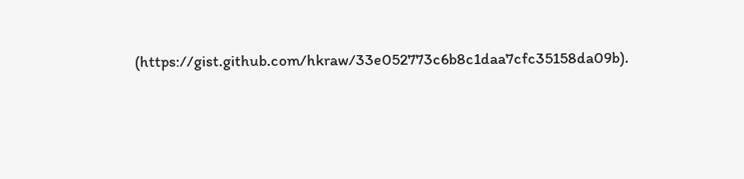(https://gist.github.com/hkraw/33e052773c6b8c1daa7cfc35158da09b).